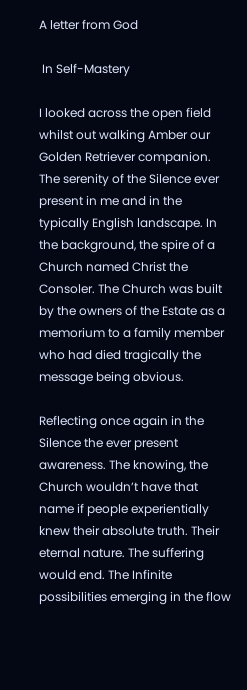A letter from God

 In Self-Mastery

I looked across the open field whilst out walking Amber our Golden Retriever companion. The serenity of the Silence ever present in me and in the typically English landscape. In the background, the spire of a Church named Christ the Consoler. The Church was built by the owners of the Estate as a memorium to a family member who had died tragically the message being obvious.

Reflecting once again in the Silence the ever present awareness. The knowing, the Church wouldn’t have that name if people experientially knew their absolute truth. Their eternal nature. The suffering would end. The Infinite possibilities emerging in the flow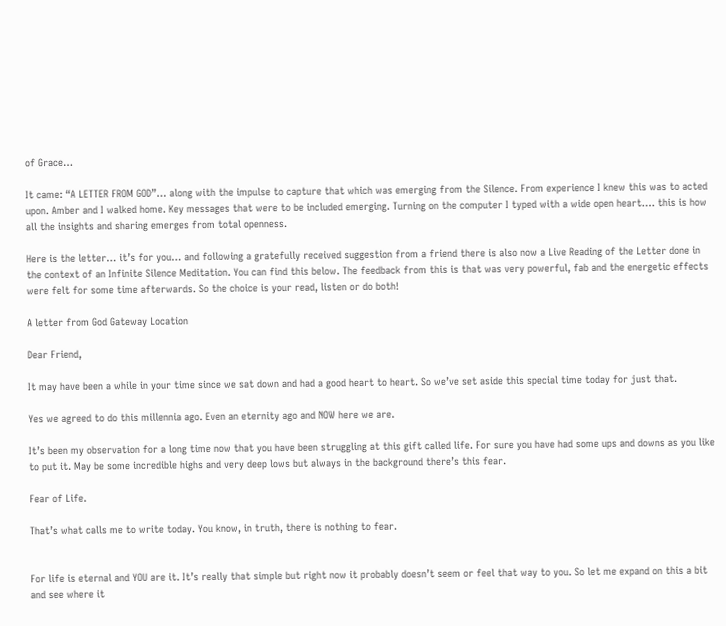of Grace…

It came: “A LETTER FROM GOD”… along with the impulse to capture that which was emerging from the Silence. From experience I knew this was to acted upon. Amber and I walked home. Key messages that were to be included emerging. Turning on the computer I typed with a wide open heart…. this is how all the insights and sharing emerges from total openness.

Here is the letter… it’s for you… and following a gratefully received suggestion from a friend there is also now a Live Reading of the Letter done in the context of an Infinite Silence Meditation. You can find this below. The feedback from this is that was very powerful, fab and the energetic effects were felt for some time afterwards. So the choice is your read, listen or do both!

A letter from God Gateway Location

Dear Friend,

It may have been a while in your time since we sat down and had a good heart to heart. So we’ve set aside this special time today for just that.

Yes we agreed to do this millennia ago. Even an eternity ago and NOW here we are.

It’s been my observation for a long time now that you have been struggling at this gift called life. For sure you have had some ups and downs as you like to put it. May be some incredible highs and very deep lows but always in the background there’s this fear.

Fear of Life.

That’s what calls me to write today. You know, in truth, there is nothing to fear.


For life is eternal and YOU are it. It’s really that simple but right now it probably doesn’t seem or feel that way to you. So let me expand on this a bit and see where it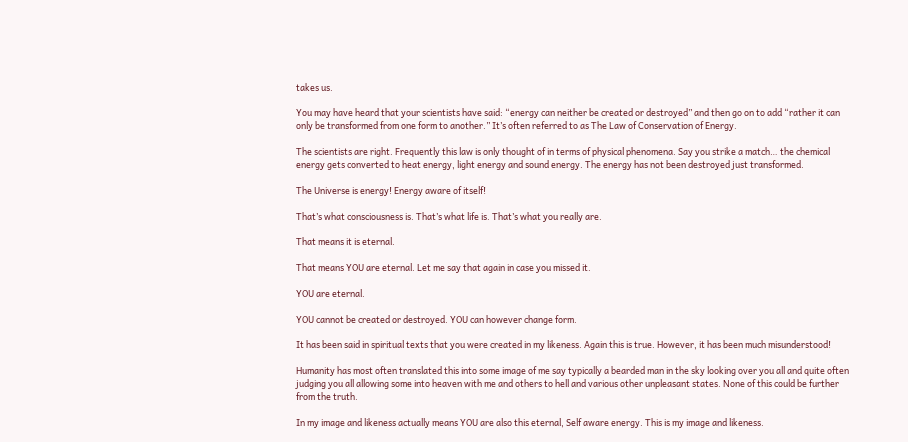takes us.

You may have heard that your scientists have said: “energy can neither be created or destroyed” and then go on to add “rather it can only be transformed from one form to another.” It’s often referred to as The Law of Conservation of Energy.

The scientists are right. Frequently this law is only thought of in terms of physical phenomena. Say you strike a match… the chemical energy gets converted to heat energy, light energy and sound energy. The energy has not been destroyed just transformed.

The Universe is energy! Energy aware of itself!

That’s what consciousness is. That’s what life is. That’s what you really are.

That means it is eternal.

That means YOU are eternal. Let me say that again in case you missed it.

YOU are eternal.

YOU cannot be created or destroyed. YOU can however change form.

It has been said in spiritual texts that you were created in my likeness. Again this is true. However, it has been much misunderstood!

Humanity has most often translated this into some image of me say typically a bearded man in the sky looking over you all and quite often judging you all allowing some into heaven with me and others to hell and various other unpleasant states. None of this could be further from the truth.

In my image and likeness actually means YOU are also this eternal, Self aware energy. This is my image and likeness.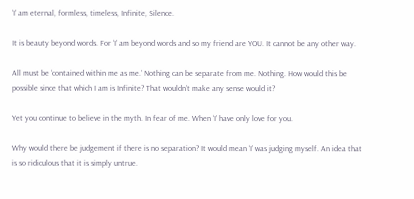‘I’ am eternal, formless, timeless, Infinite, Silence.

It is beauty beyond words. For ‘I’ am beyond words and so my friend are YOU. It cannot be any other way.

All must be ‘contained within me as me.’ Nothing can be separate from me. Nothing. How would this be possible since that which I am is Infinite? That wouldn’t make any sense would it?

Yet you continue to believe in the myth. In fear of me. When ‘I’ have only love for you.

Why would there be judgement if there is no separation? It would mean ‘I’ was judging myself. An idea that is so ridiculous that it is simply untrue.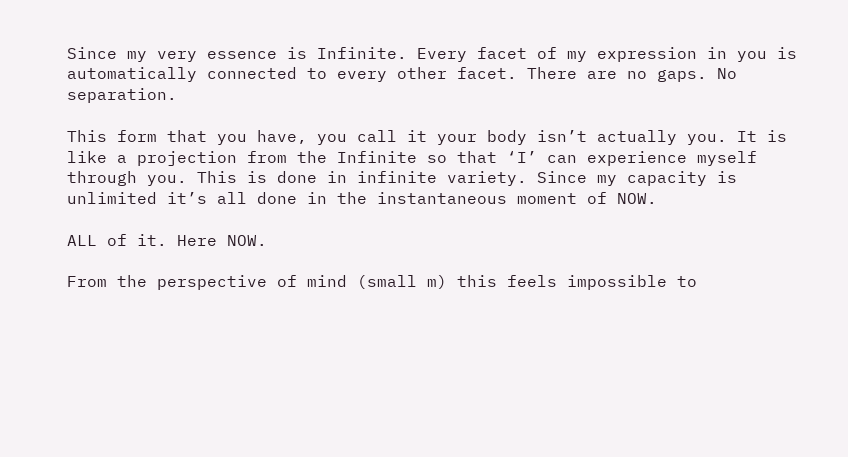Since my very essence is Infinite. Every facet of my expression in you is automatically connected to every other facet. There are no gaps. No separation.

This form that you have, you call it your body isn’t actually you. It is like a projection from the Infinite so that ‘I’ can experience myself through you. This is done in infinite variety. Since my capacity is unlimited it’s all done in the instantaneous moment of NOW.

ALL of it. Here NOW.

From the perspective of mind (small m) this feels impossible to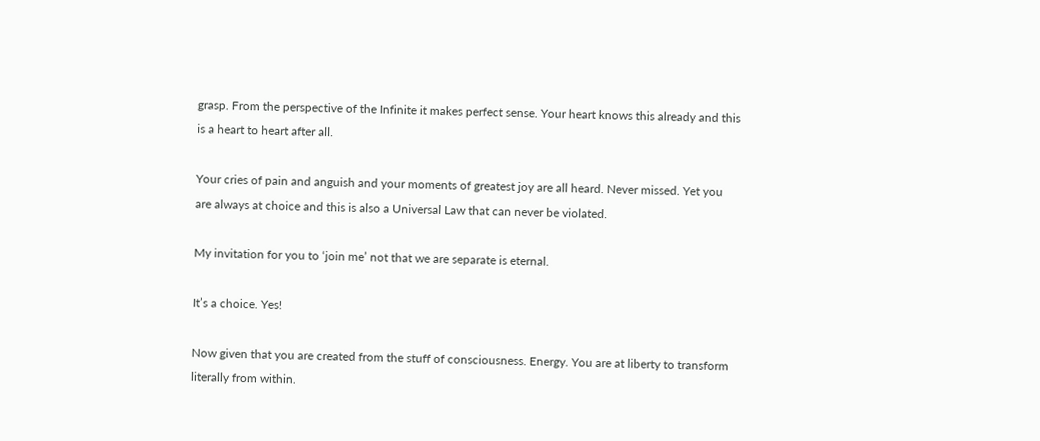grasp. From the perspective of the Infinite it makes perfect sense. Your heart knows this already and this is a heart to heart after all.

Your cries of pain and anguish and your moments of greatest joy are all heard. Never missed. Yet you are always at choice and this is also a Universal Law that can never be violated.

My invitation for you to ‘join me’ not that we are separate is eternal.

It’s a choice. Yes!

Now given that you are created from the stuff of consciousness. Energy. You are at liberty to transform literally from within.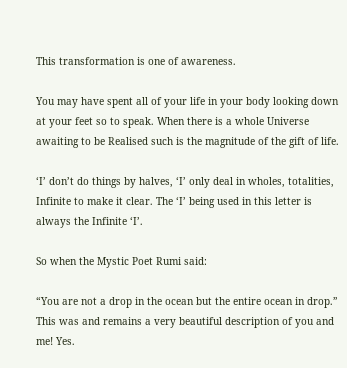This transformation is one of awareness.

You may have spent all of your life in your body looking down at your feet so to speak. When there is a whole Universe awaiting to be Realised such is the magnitude of the gift of life.

‘I’ don’t do things by halves, ‘I’ only deal in wholes, totalities, Infinite to make it clear. The ‘I’ being used in this letter is always the Infinite ‘I’.

So when the Mystic Poet Rumi said:

“You are not a drop in the ocean but the entire ocean in drop.” This was and remains a very beautiful description of you and me! Yes.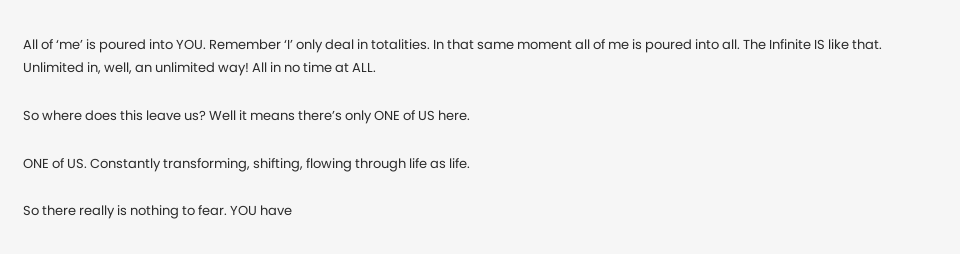All of ‘me’ is poured into YOU. Remember ‘I’ only deal in totalities. In that same moment all of me is poured into all. The Infinite IS like that. Unlimited in, well, an unlimited way! All in no time at ALL.

So where does this leave us? Well it means there’s only ONE of US here.

ONE of US. Constantly transforming, shifting, flowing through life as life.

So there really is nothing to fear. YOU have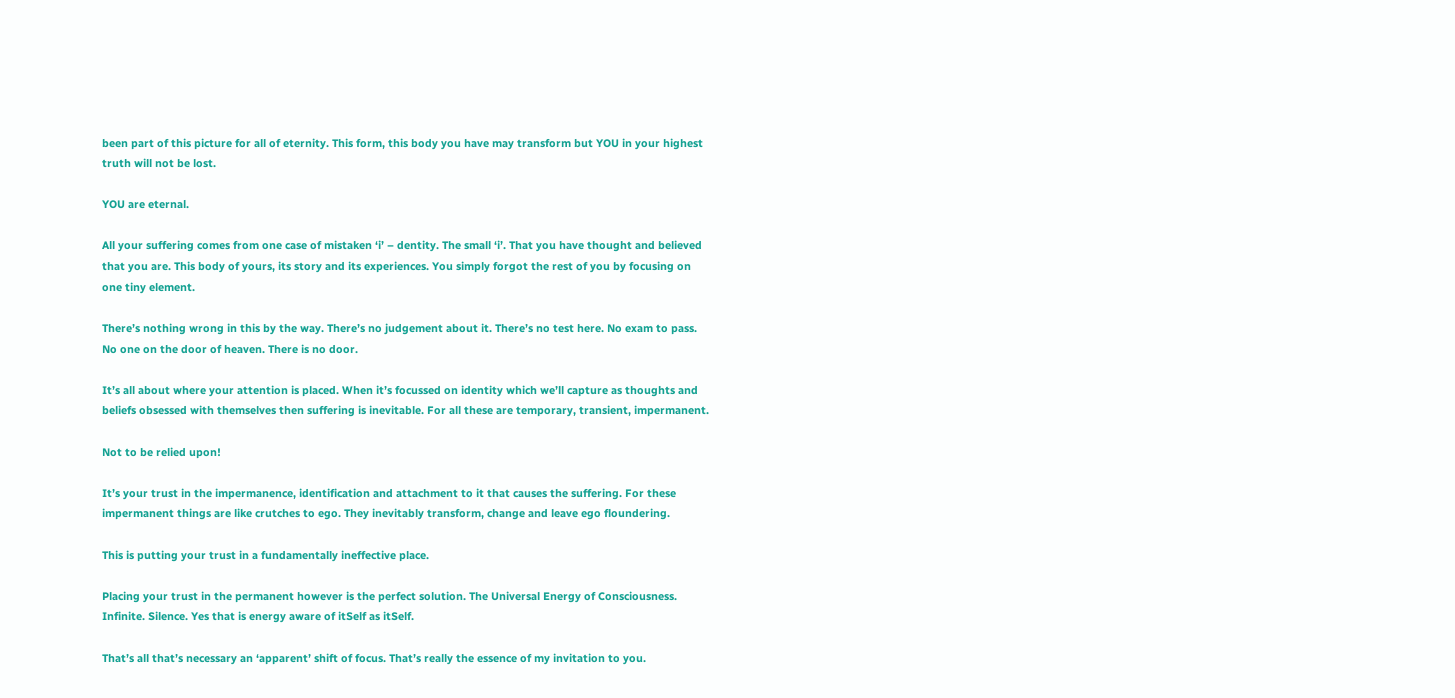been part of this picture for all of eternity. This form, this body you have may transform but YOU in your highest truth will not be lost.

YOU are eternal.

All your suffering comes from one case of mistaken ‘i’ – dentity. The small ‘i’. That you have thought and believed that you are. This body of yours, its story and its experiences. You simply forgot the rest of you by focusing on one tiny element.

There’s nothing wrong in this by the way. There’s no judgement about it. There’s no test here. No exam to pass. No one on the door of heaven. There is no door.

It’s all about where your attention is placed. When it’s focussed on identity which we’ll capture as thoughts and beliefs obsessed with themselves then suffering is inevitable. For all these are temporary, transient, impermanent.

Not to be relied upon!

It’s your trust in the impermanence, identification and attachment to it that causes the suffering. For these impermanent things are like crutches to ego. They inevitably transform, change and leave ego floundering.

This is putting your trust in a fundamentally ineffective place.

Placing your trust in the permanent however is the perfect solution. The Universal Energy of Consciousness. Infinite. Silence. Yes that is energy aware of itSelf as itSelf.

That’s all that’s necessary an ‘apparent’ shift of focus. That’s really the essence of my invitation to you.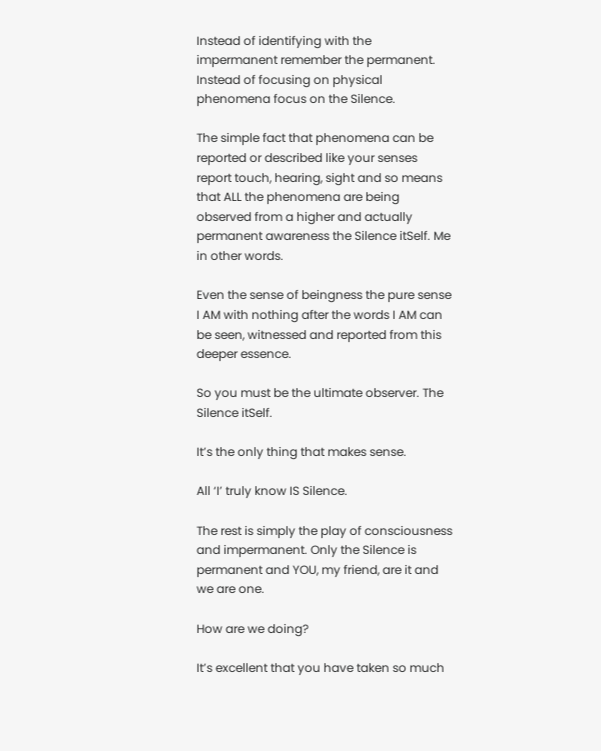Instead of identifying with the impermanent remember the permanent. Instead of focusing on physical phenomena focus on the Silence.

The simple fact that phenomena can be reported or described like your senses report touch, hearing, sight and so means that ALL the phenomena are being observed from a higher and actually permanent awareness the Silence itSelf. Me in other words.

Even the sense of beingness the pure sense I AM with nothing after the words I AM can be seen, witnessed and reported from this deeper essence.

So you must be the ultimate observer. The Silence itSelf.

It’s the only thing that makes sense.

All ‘I’ truly know IS Silence.

The rest is simply the play of consciousness and impermanent. Only the Silence is permanent and YOU, my friend, are it and we are one.

How are we doing?

It’s excellent that you have taken so much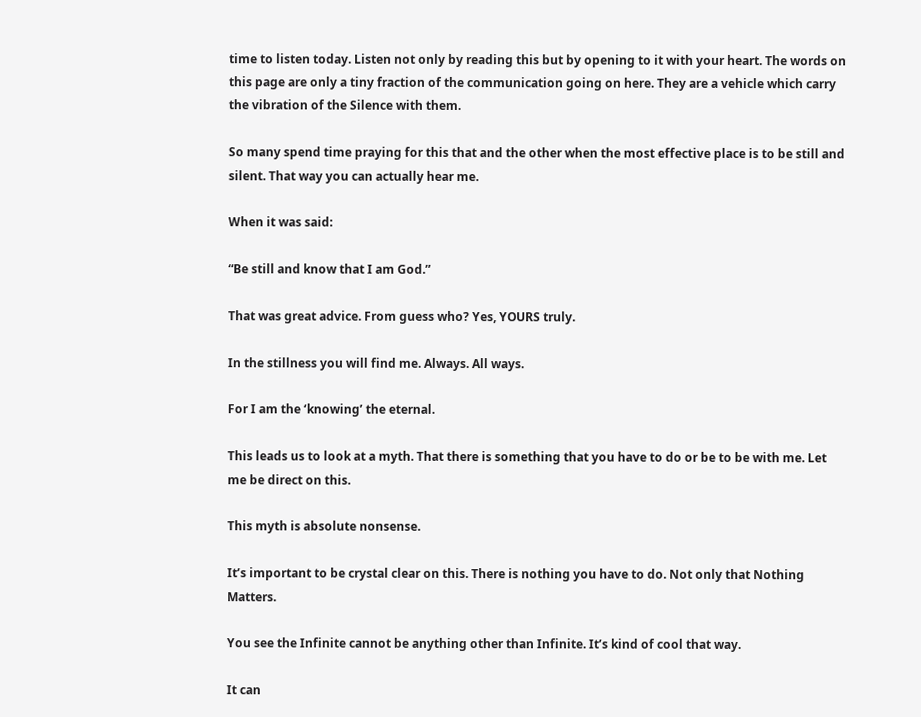time to listen today. Listen not only by reading this but by opening to it with your heart. The words on this page are only a tiny fraction of the communication going on here. They are a vehicle which carry the vibration of the Silence with them.

So many spend time praying for this that and the other when the most effective place is to be still and silent. That way you can actually hear me.

When it was said:

“Be still and know that I am God.”

That was great advice. From guess who? Yes, YOURS truly.

In the stillness you will find me. Always. All ways.

For I am the ‘knowing’ the eternal.

This leads us to look at a myth. That there is something that you have to do or be to be with me. Let me be direct on this.

This myth is absolute nonsense.

It’s important to be crystal clear on this. There is nothing you have to do. Not only that Nothing Matters.

You see the Infinite cannot be anything other than Infinite. It’s kind of cool that way.

It can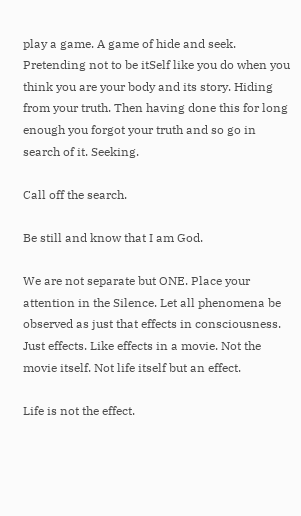play a game. A game of hide and seek. Pretending not to be itSelf like you do when you think you are your body and its story. Hiding from your truth. Then having done this for long enough you forgot your truth and so go in search of it. Seeking.

Call off the search.

Be still and know that I am God.

We are not separate but ONE. Place your attention in the Silence. Let all phenomena be observed as just that effects in consciousness. Just effects. Like effects in a movie. Not the movie itself. Not life itself but an effect.

Life is not the effect.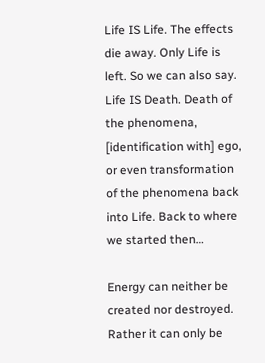Life IS Life. The effects die away. Only Life is left. So we can also say. Life IS Death. Death of the phenomena, [identification with] ego, or even transformation of the phenomena back into Life. Back to where we started then…

Energy can neither be created nor destroyed. Rather it can only be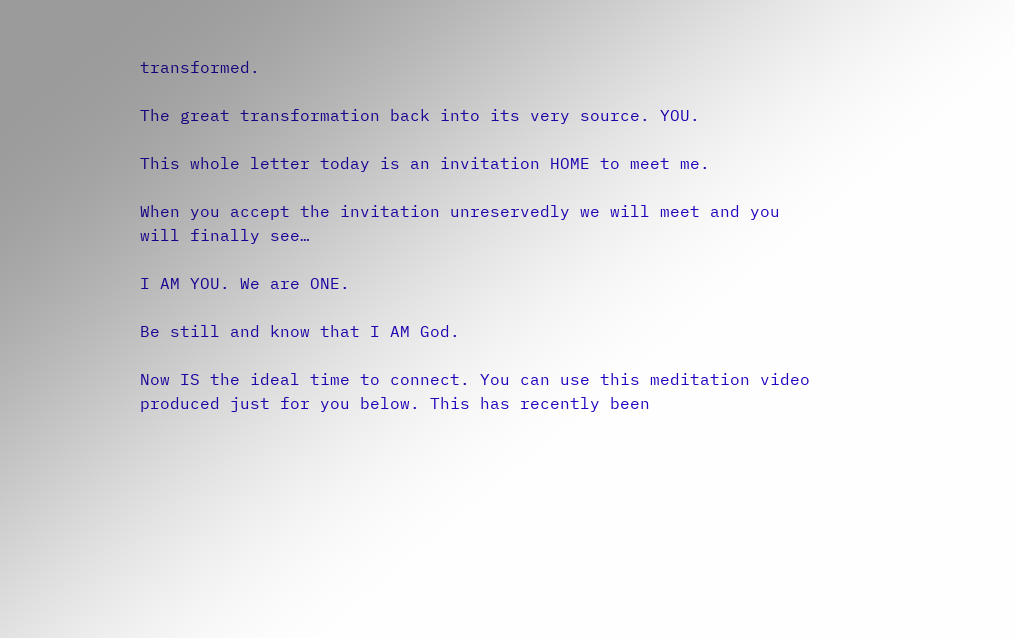transformed.

The great transformation back into its very source. YOU.

This whole letter today is an invitation HOME to meet me.

When you accept the invitation unreservedly we will meet and you will finally see…

I AM YOU. We are ONE.

Be still and know that I AM God.

Now IS the ideal time to connect. You can use this meditation video produced just for you below. This has recently been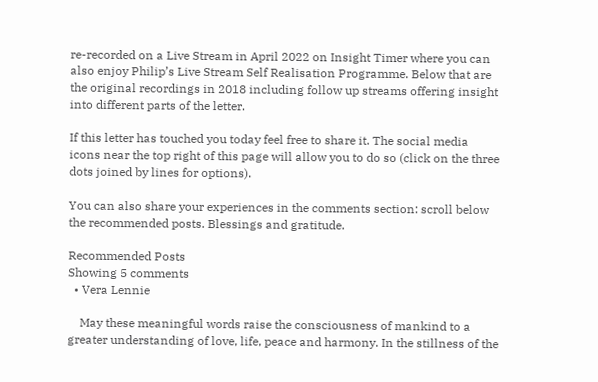re-recorded on a Live Stream in April 2022 on Insight Timer where you can also enjoy Philip’s Live Stream Self Realisation Programme. Below that are the original recordings in 2018 including follow up streams offering insight into different parts of the letter.

If this letter has touched you today feel free to share it. The social media icons near the top right of this page will allow you to do so (click on the three dots joined by lines for options).

You can also share your experiences in the comments section: scroll below the recommended posts. Blessings and gratitude.

Recommended Posts
Showing 5 comments
  • Vera Lennie

    May these meaningful words raise the consciousness of mankind to a greater understanding of love, life, peace and harmony. In the stillness of the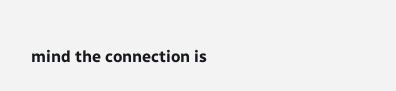mind the connection is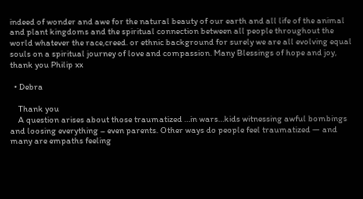indeed of wonder and awe for the natural beauty of our earth and all life of the animal and plant kingdoms and the spiritual connection between all people throughout the world whatever the race,creed. or ethnic background for surely we are all evolving equal souls on a spiritual journey of love and compassion. Many Blessings of hope and joy, thank you Philip xx

  • Debra

    Thank you
    A question arises about those traumatized …in wars…kids witnessing awful bombings and loosing everything – even parents. Other ways do people feel traumatized — and many are empaths feeling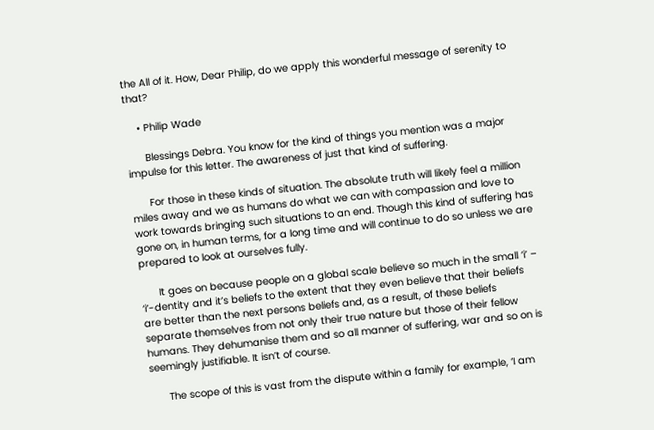the All of it. How, Dear Philip, do we apply this wonderful message of serenity to that?

    • Philip Wade

      Blessings Debra. You know for the kind of things you mention was a major impulse for this letter. The awareness of just that kind of suffering.

      For those in these kinds of situation. The absolute truth will likely feel a million miles away and we as humans do what we can with compassion and love to work towards bringing such situations to an end. Though this kind of suffering has gone on, in human terms, for a long time and will continue to do so unless we are prepared to look at ourselves fully.

      It goes on because people on a global scale believe so much in the small ‘i’ – ‘i’-dentity and it’s beliefs to the extent that they even believe that their beliefs are better than the next persons beliefs and, as a result, of these beliefs separate themselves from not only their true nature but those of their fellow humans. They dehumanise them and so all manner of suffering, war and so on is seemingly justifiable. It isn’t of course.

      The scope of this is vast from the dispute within a family for example, ‘I am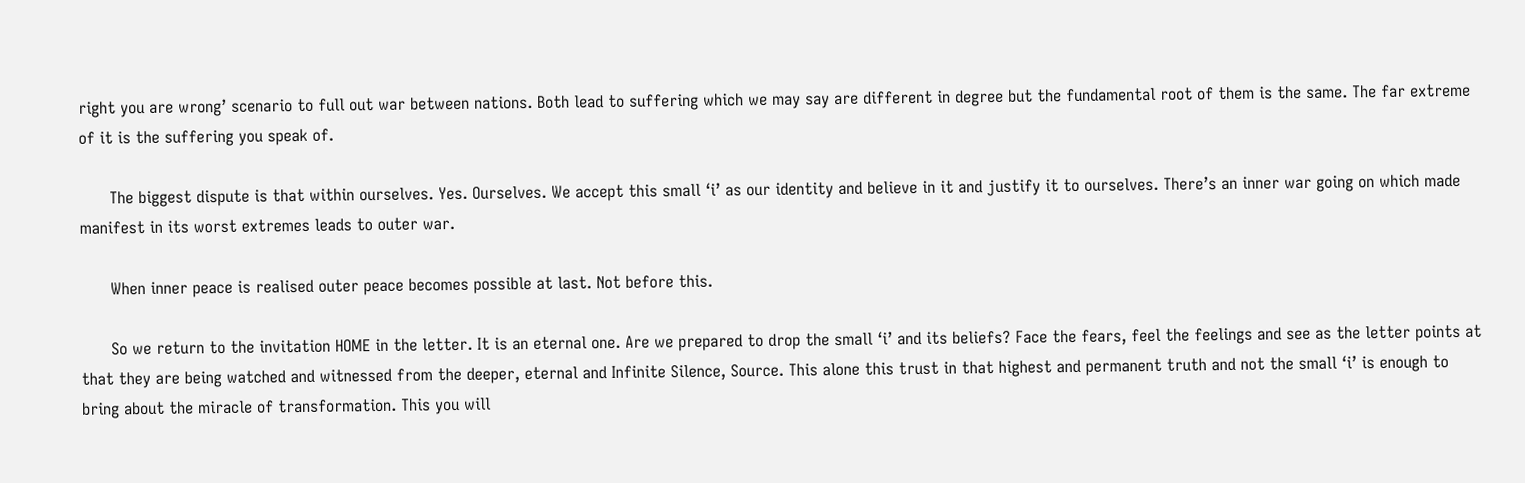right you are wrong’ scenario to full out war between nations. Both lead to suffering which we may say are different in degree but the fundamental root of them is the same. The far extreme of it is the suffering you speak of.

      The biggest dispute is that within ourselves. Yes. Ourselves. We accept this small ‘i’ as our identity and believe in it and justify it to ourselves. There’s an inner war going on which made manifest in its worst extremes leads to outer war.

      When inner peace is realised outer peace becomes possible at last. Not before this.

      So we return to the invitation HOME in the letter. It is an eternal one. Are we prepared to drop the small ‘i’ and its beliefs? Face the fears, feel the feelings and see as the letter points at that they are being watched and witnessed from the deeper, eternal and Infinite Silence, Source. This alone this trust in that highest and permanent truth and not the small ‘i’ is enough to bring about the miracle of transformation. This you will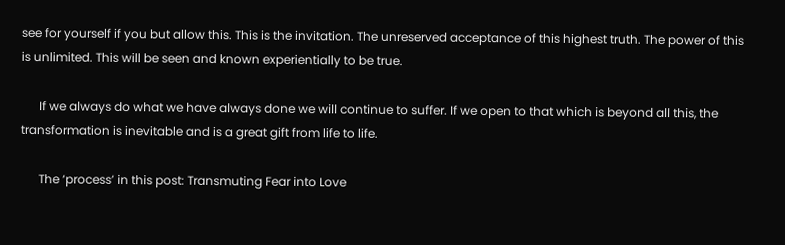see for yourself if you but allow this. This is the invitation. The unreserved acceptance of this highest truth. The power of this is unlimited. This will be seen and known experientially to be true.

      If we always do what we have always done we will continue to suffer. If we open to that which is beyond all this, the transformation is inevitable and is a great gift from life to life.

      The ‘process’ in this post: Transmuting Fear into Love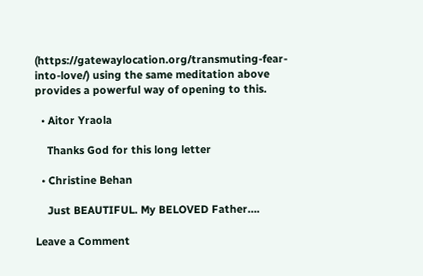(https://gatewaylocation.org/transmuting-fear-into-love/) using the same meditation above provides a powerful way of opening to this.

  • Aitor Yraola

    Thanks God for this long letter

  • Christine Behan

    Just BEAUTIFUL. My BELOVED Father….

Leave a Comment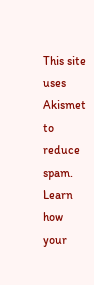This site uses Akismet to reduce spam. Learn how your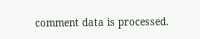comment data is processed.